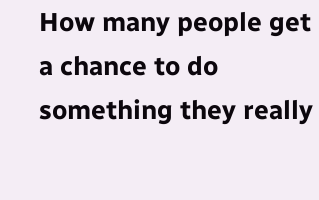How many people get a chance to do something they really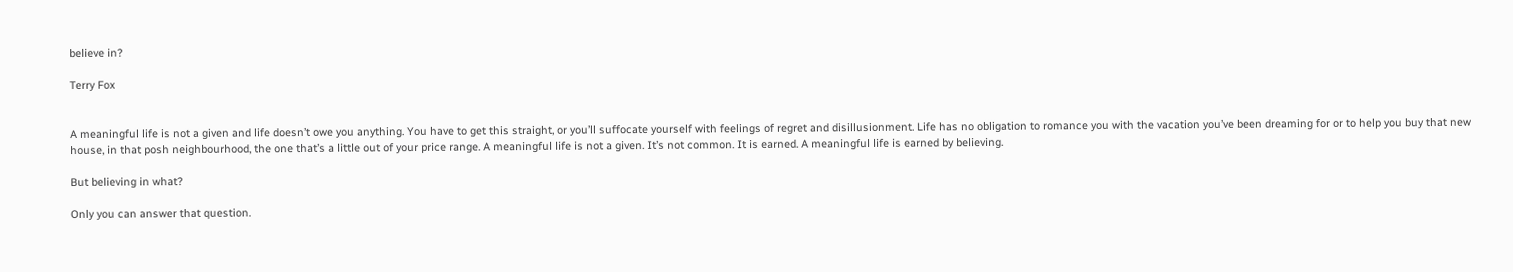believe in?

Terry Fox


A meaningful life is not a given and life doesn’t owe you anything. You have to get this straight, or you’ll suffocate yourself with feelings of regret and disillusionment. Life has no obligation to romance you with the vacation you’ve been dreaming for or to help you buy that new house, in that posh neighbourhood, the one that’s a little out of your price range. A meaningful life is not a given. It’s not common. It is earned. A meaningful life is earned by believing.

But believing in what?

Only you can answer that question.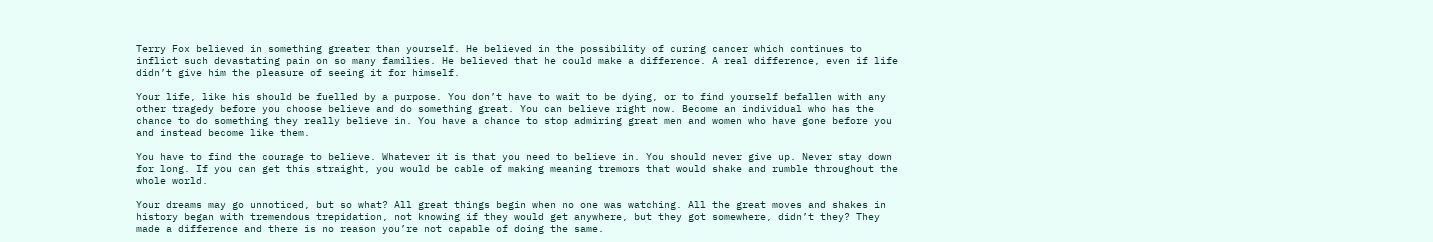Terry Fox believed in something greater than yourself. He believed in the possibility of curing cancer which continues to inflict such devastating pain on so many families. He believed that he could make a difference. A real difference, even if life didn’t give him the pleasure of seeing it for himself.

Your life, like his should be fuelled by a purpose. You don’t have to wait to be dying, or to find yourself befallen with any other tragedy before you choose believe and do something great. You can believe right now. Become an individual who has the chance to do something they really believe in. You have a chance to stop admiring great men and women who have gone before you and instead become like them.

You have to find the courage to believe. Whatever it is that you need to believe in. You should never give up. Never stay down for long. If you can get this straight, you would be cable of making meaning tremors that would shake and rumble throughout the whole world.

Your dreams may go unnoticed, but so what? All great things begin when no one was watching. All the great moves and shakes in history began with tremendous trepidation, not knowing if they would get anywhere, but they got somewhere, didn’t they? They made a difference and there is no reason you’re not capable of doing the same.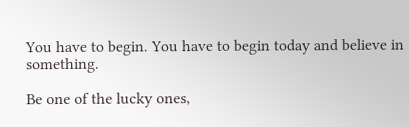You have to begin. You have to begin today and believe in something.

Be one of the lucky ones,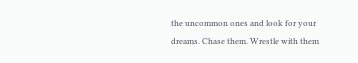the uncommon ones and look for your dreams. Chase them. Wrestle with them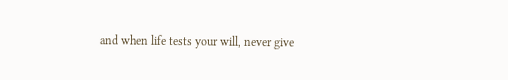and when life tests your will, never give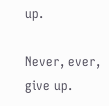up.

Never, ever, give up.